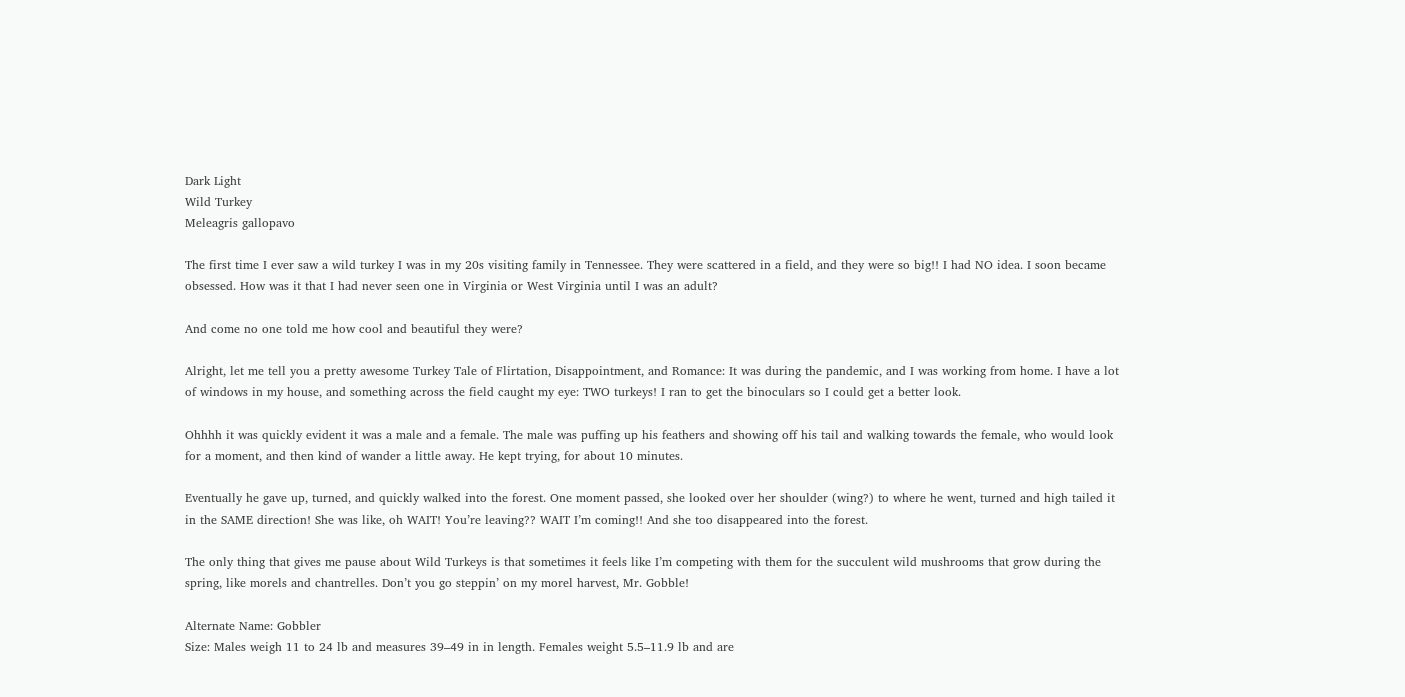Dark Light
Wild Turkey
Meleagris gallopavo

The first time I ever saw a wild turkey I was in my 20s visiting family in Tennessee. They were scattered in a field, and they were so big!! I had NO idea. I soon became obsessed. How was it that I had never seen one in Virginia or West Virginia until I was an adult?

And come no one told me how cool and beautiful they were?

Alright, let me tell you a pretty awesome Turkey Tale of Flirtation, Disappointment, and Romance: It was during the pandemic, and I was working from home. I have a lot of windows in my house, and something across the field caught my eye: TWO turkeys! I ran to get the binoculars so I could get a better look.

Ohhhh it was quickly evident it was a male and a female. The male was puffing up his feathers and showing off his tail and walking towards the female, who would look for a moment, and then kind of wander a little away. He kept trying, for about 10 minutes.

Eventually he gave up, turned, and quickly walked into the forest. One moment passed, she looked over her shoulder (wing?) to where he went, turned and high tailed it in the SAME direction! She was like, oh WAIT! You’re leaving?? WAIT I’m coming!! And she too disappeared into the forest.

The only thing that gives me pause about Wild Turkeys is that sometimes it feels like I’m competing with them for the succulent wild mushrooms that grow during the spring, like morels and chantrelles. Don’t you go steppin’ on my morel harvest, Mr. Gobble!

Alternate Name: Gobbler
Size: Males weigh 11 to 24 lb and measures 39–49 in in length. Females weight 5.5–11.9 lb and are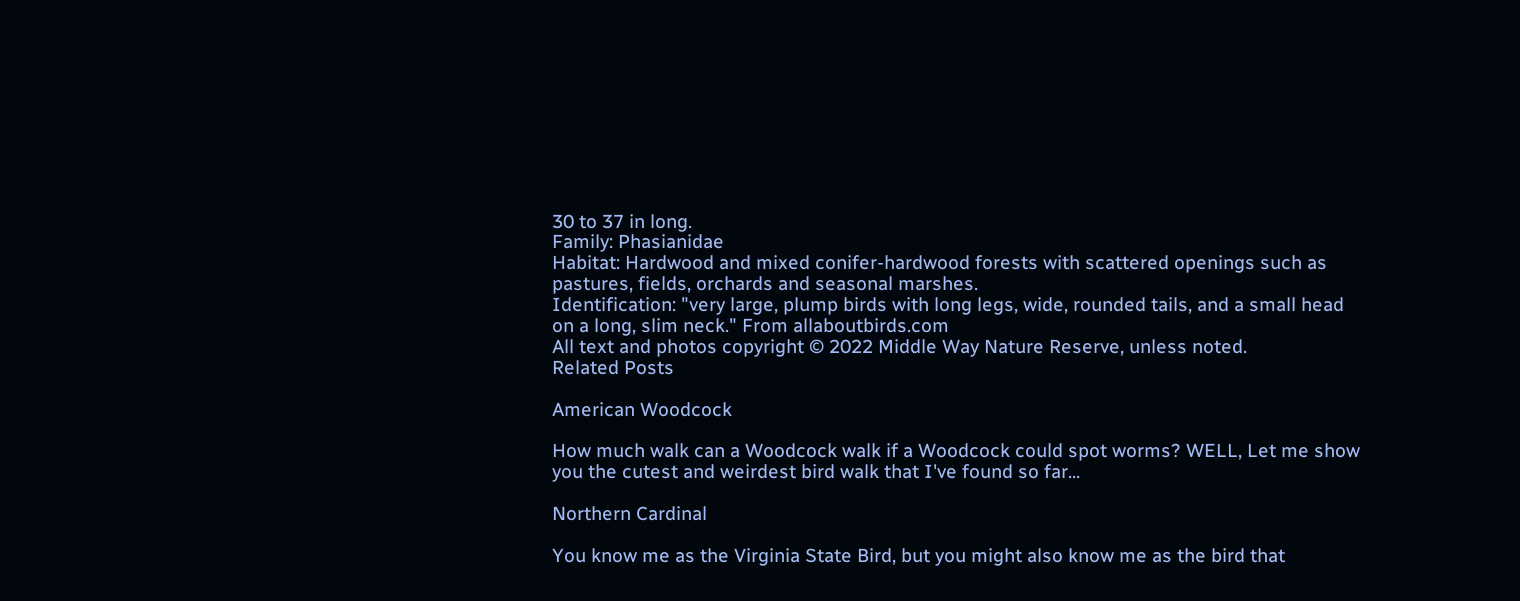30 to 37 in long.
Family: Phasianidae
Habitat: Hardwood and mixed conifer-hardwood forests with scattered openings such as pastures, fields, orchards and seasonal marshes.
Identification: "very large, plump birds with long legs, wide, rounded tails, and a small head on a long, slim neck." From allaboutbirds.com
All text and photos copyright © 2022 Middle Way Nature Reserve, unless noted.
Related Posts

American Woodcock

How much walk can a Woodcock walk if a Woodcock could spot worms? WELL, Let me show you the cutest and weirdest bird walk that I've found so far...

Northern Cardinal

You know me as the Virginia State Bird, but you might also know me as the bird that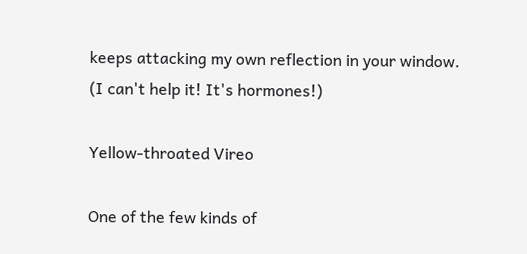keeps attacking my own reflection in your window. (I can't help it! It's hormones!)

Yellow-throated Vireo

One of the few kinds of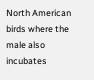North American birds where the male also incubates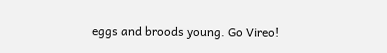eggs and broods young. Go Vireo!